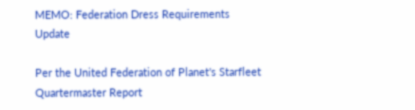MEMO: Federation Dress Requirements Update

Per the United Federation of Planet's Starfleet Quartermaster Report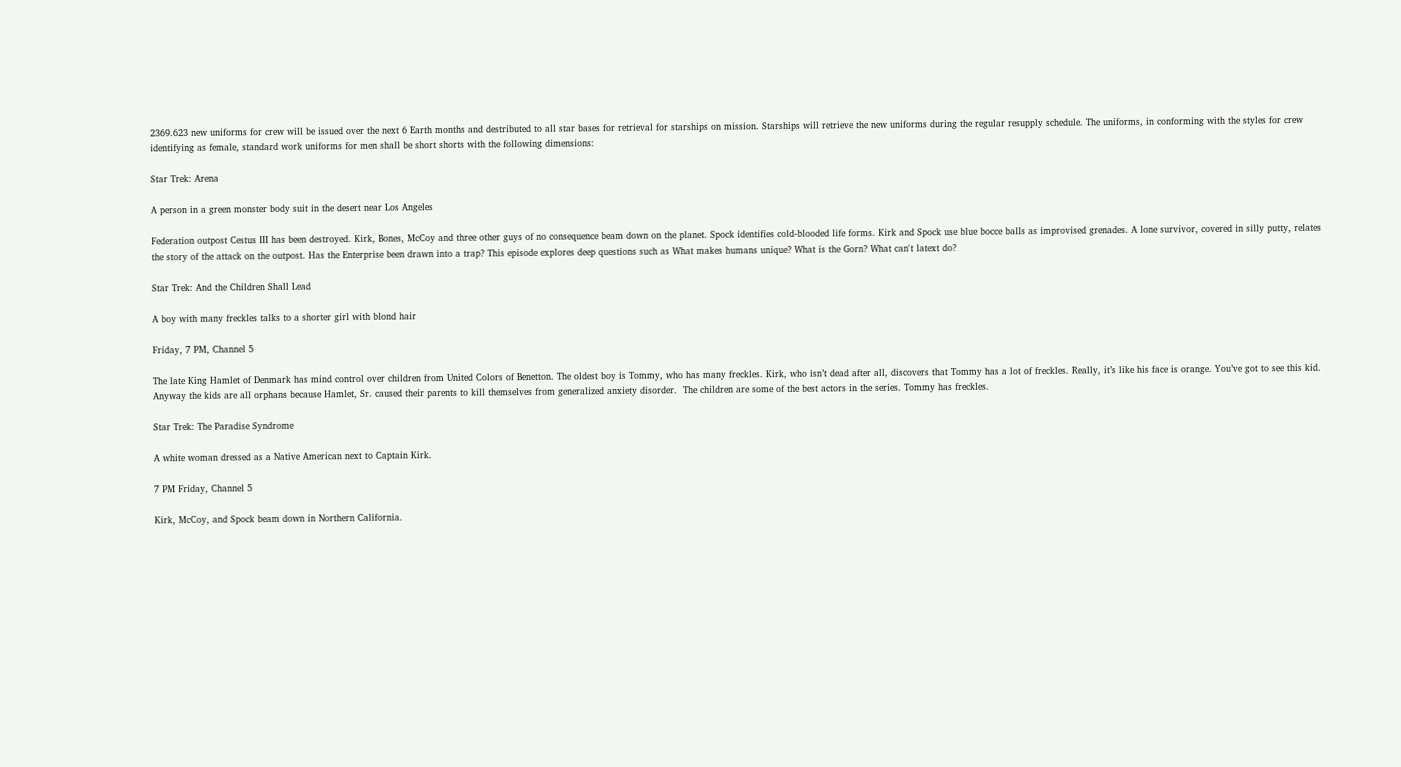2369.623 new uniforms for crew will be issued over the next 6 Earth months and destributed to all star bases for retrieval for starships on mission. Starships will retrieve the new uniforms during the regular resupply schedule. The uniforms, in conforming with the styles for crew identifying as female, standard work uniforms for men shall be short shorts with the following dimensions:

Star Trek: Arena

A person in a green monster body suit in the desert near Los Angeles

Federation outpost Cestus III has been destroyed. Kirk, Bones, McCoy and three other guys of no consequence beam down on the planet. Spock identifies cold-blooded life forms. Kirk and Spock use blue bocce balls as improvised grenades. A lone survivor, covered in silly putty, relates the story of the attack on the outpost. Has the Enterprise been drawn into a trap? This episode explores deep questions such as What makes humans unique? What is the Gorn? What can't latext do?

Star Trek: And the Children Shall Lead

A boy with many freckles talks to a shorter girl with blond hair

Friday, 7 PM, Channel 5

The late King Hamlet of Denmark has mind control over children from United Colors of Benetton. The oldest boy is Tommy, who has many freckles. Kirk, who isn’t dead after all, discovers that Tommy has a lot of freckles. Really, it’s like his face is orange. You’ve got to see this kid. Anyway the kids are all orphans because Hamlet, Sr. caused their parents to kill themselves from generalized anxiety disorder.  The children are some of the best actors in the series. Tommy has freckles.

Star Trek: The Paradise Syndrome

A white woman dressed as a Native American next to Captain Kirk.

7 PM Friday, Channel 5

Kirk, McCoy, and Spock beam down in Northern California.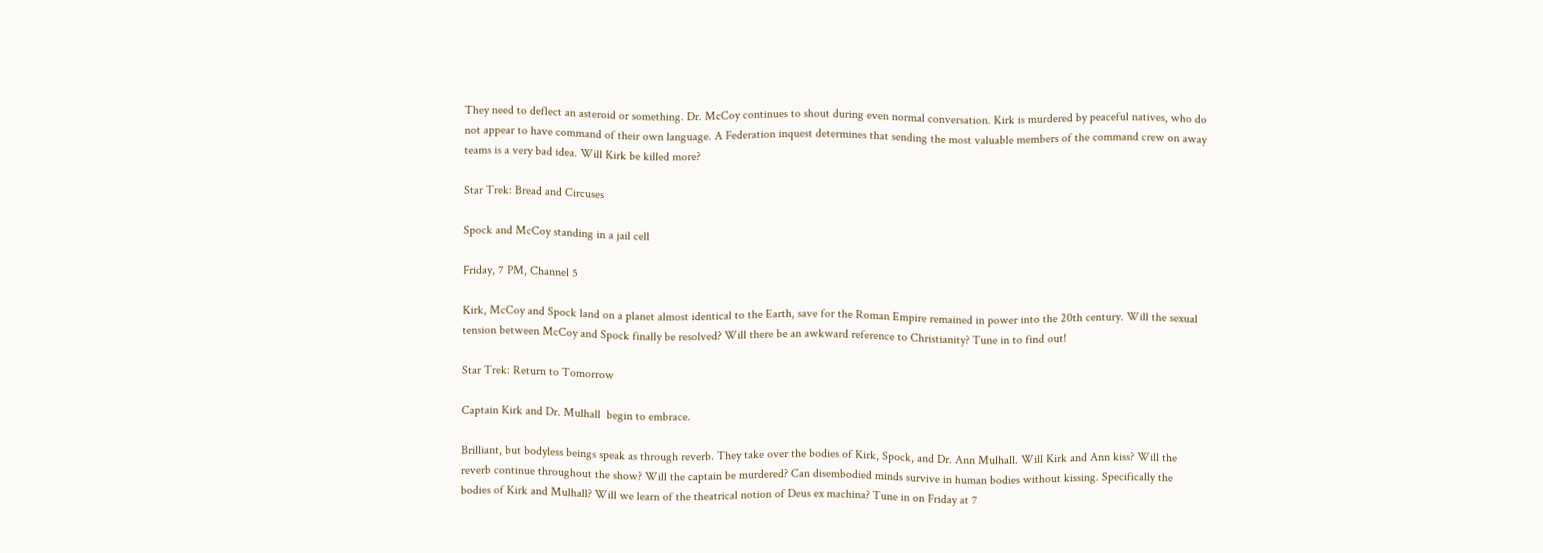They need to deflect an asteroid or something. Dr. McCoy continues to shout during even normal conversation. Kirk is murdered by peaceful natives, who do not appear to have command of their own language. A Federation inquest determines that sending the most valuable members of the command crew on away teams is a very bad idea. Will Kirk be killed more?

Star Trek: Bread and Circuses

Spock and McCoy standing in a jail cell

Friday, 7 PM, Channel 5

Kirk, McCoy and Spock land on a planet almost identical to the Earth, save for the Roman Empire remained in power into the 20th century. Will the sexual tension between McCoy and Spock finally be resolved? Will there be an awkward reference to Christianity? Tune in to find out!

Star Trek: Return to Tomorrow

Captain Kirk and Dr. Mulhall  begin to embrace.

Brilliant, but bodyless beings speak as through reverb. They take over the bodies of Kirk, Spock, and Dr. Ann Mulhall. Will Kirk and Ann kiss? Will the reverb continue throughout the show? Will the captain be murdered? Can disembodied minds survive in human bodies without kissing. Specifically the bodies of Kirk and Mulhall? Will we learn of the theatrical notion of Deus ex machina? Tune in on Friday at 7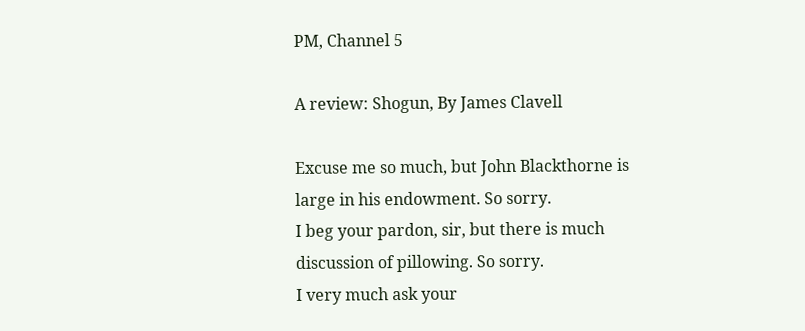PM, Channel 5

A review: Shogun, By James Clavell

Excuse me so much, but John Blackthorne is large in his endowment. So sorry.
I beg your pardon, sir, but there is much discussion of pillowing. So sorry.
I very much ask your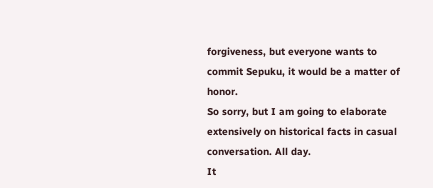forgiveness, but everyone wants to commit Sepuku, it would be a matter of honor.
So sorry, but I am going to elaborate extensively on historical facts in casual conversation. All day.
It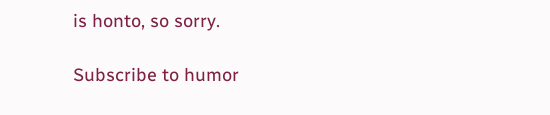is honto, so sorry.

Subscribe to humor